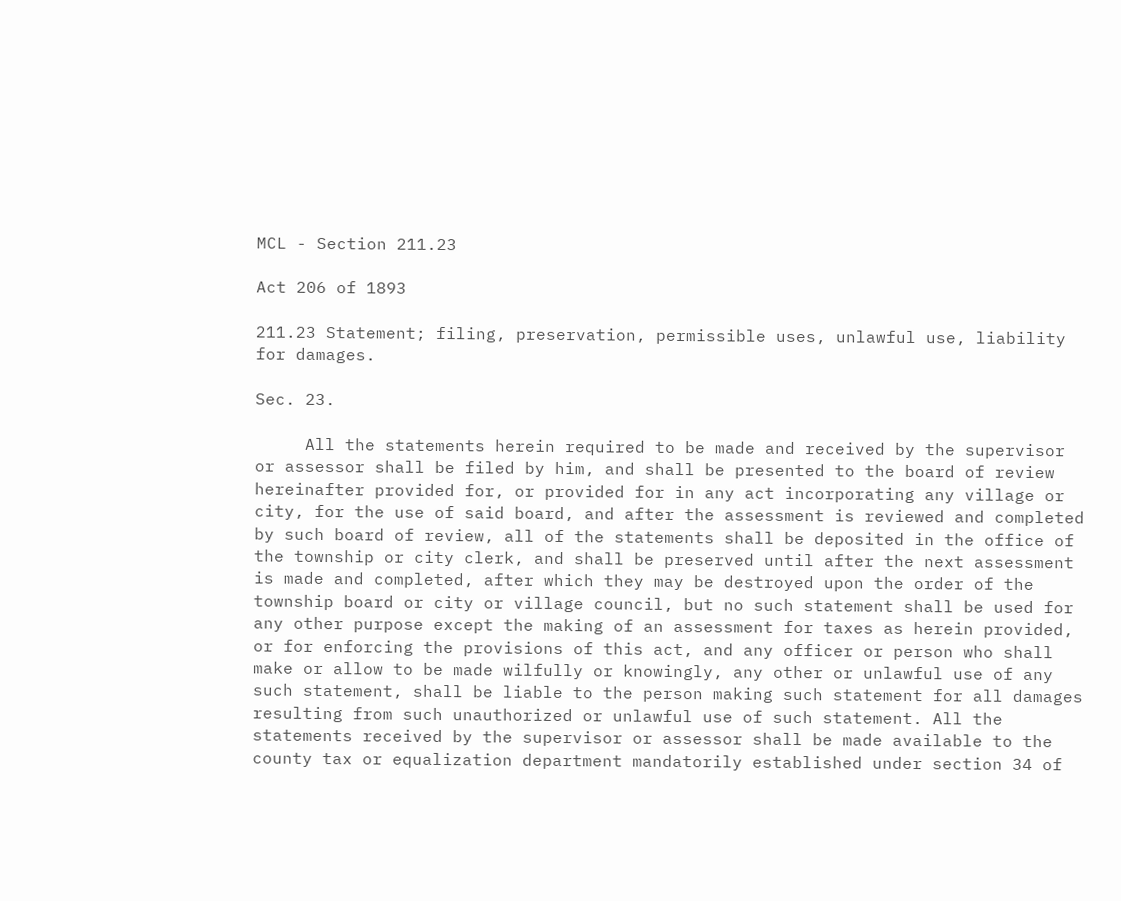MCL - Section 211.23

Act 206 of 1893

211.23 Statement; filing, preservation, permissible uses, unlawful use, liability for damages.

Sec. 23.

     All the statements herein required to be made and received by the supervisor or assessor shall be filed by him, and shall be presented to the board of review hereinafter provided for, or provided for in any act incorporating any village or city, for the use of said board, and after the assessment is reviewed and completed by such board of review, all of the statements shall be deposited in the office of the township or city clerk, and shall be preserved until after the next assessment is made and completed, after which they may be destroyed upon the order of the township board or city or village council, but no such statement shall be used for any other purpose except the making of an assessment for taxes as herein provided, or for enforcing the provisions of this act, and any officer or person who shall make or allow to be made wilfully or knowingly, any other or unlawful use of any such statement, shall be liable to the person making such statement for all damages resulting from such unauthorized or unlawful use of such statement. All the statements received by the supervisor or assessor shall be made available to the county tax or equalization department mandatorily established under section 34 of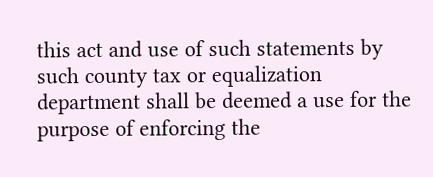this act and use of such statements by such county tax or equalization department shall be deemed a use for the purpose of enforcing the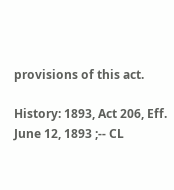provisions of this act.

History: 1893, Act 206, Eff. June 12, 1893 ;-- CL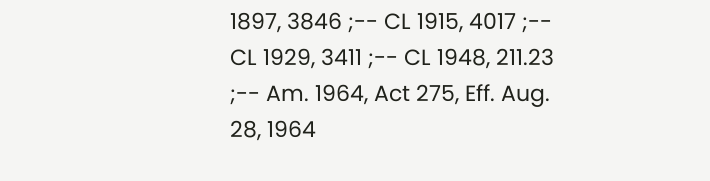1897, 3846 ;-- CL 1915, 4017 ;-- CL 1929, 3411 ;-- CL 1948, 211.23 ;-- Am. 1964, Act 275, Eff. Aug. 28, 1964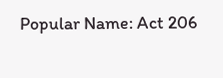Popular Name: Act 206